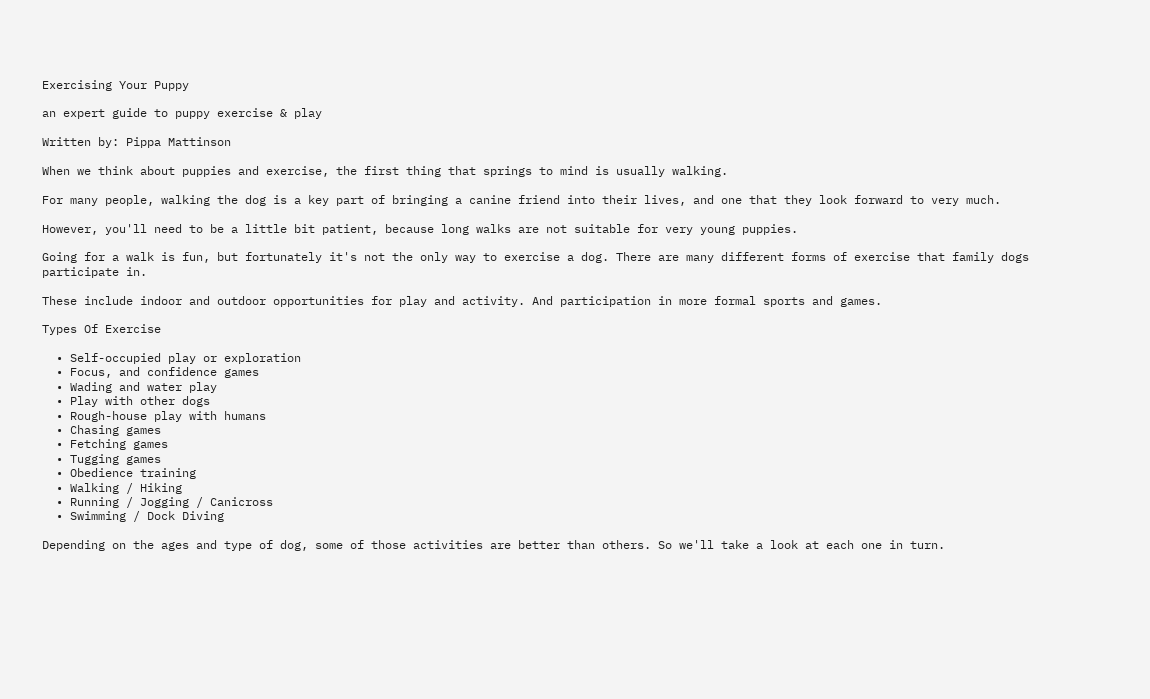Exercising Your Puppy

an expert guide to puppy exercise & play

Written by: Pippa Mattinson

When we think about puppies and exercise, the first thing that springs to mind is usually walking.

For many people, walking the dog is a key part of bringing a canine friend into their lives, and one that they look forward to very much.

However, you'll need to be a little bit patient, because long walks are not suitable for very young puppies.

Going for a walk is fun, but fortunately it's not the only way to exercise a dog. There are many different forms of exercise that family dogs participate in.

These include indoor and outdoor opportunities for play and activity. And participation in more formal sports and games.

Types Of Exercise

  • Self-occupied play or exploration
  • Focus, and confidence games
  • Wading and water play
  • Play with other dogs
  • Rough-house play with humans
  • Chasing games
  • Fetching games
  • Tugging games
  • Obedience training
  • Walking / Hiking
  • Running / Jogging / Canicross
  • Swimming / Dock Diving

Depending on the ages and type of dog, some of those activities are better than others. So we'll take a look at each one in turn.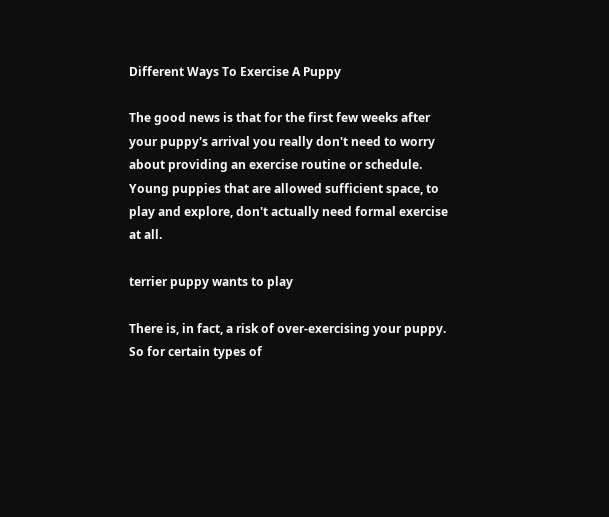Different Ways To Exercise A Puppy

The good news is that for the first few weeks after your puppy's arrival you really don't need to worry about providing an exercise routine or schedule. Young puppies that are allowed sufficient space, to play and explore, don't actually need formal exercise at all.

terrier puppy wants to play

There is, in fact, a risk of over-exercising your puppy. So for certain types of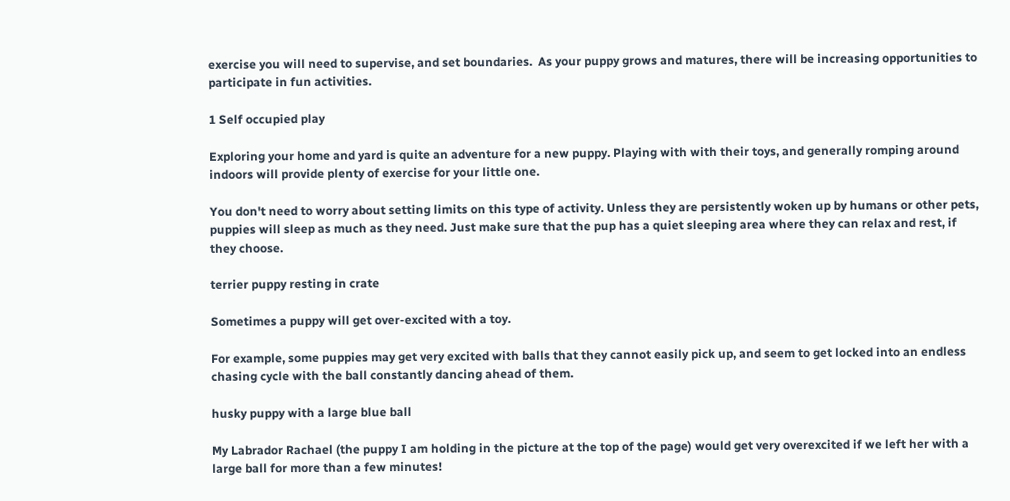exercise you will need to supervise, and set boundaries.  As your puppy grows and matures, there will be increasing opportunities to participate in fun activities.

1 Self occupied play

Exploring your home and yard is quite an adventure for a new puppy. Playing with with their toys, and generally romping around indoors will provide plenty of exercise for your little one.

You don't need to worry about setting limits on this type of activity. Unless they are persistently woken up by humans or other pets, puppies will sleep as much as they need. Just make sure that the pup has a quiet sleeping area where they can relax and rest, if they choose.

terrier puppy resting in crate

Sometimes a puppy will get over-excited with a toy.

For example, some puppies may get very excited with balls that they cannot easily pick up, and seem to get locked into an endless chasing cycle with the ball constantly dancing ahead of them.

husky puppy with a large blue ball

My Labrador Rachael (the puppy I am holding in the picture at the top of the page) would get very overexcited if we left her with a large ball for more than a few minutes!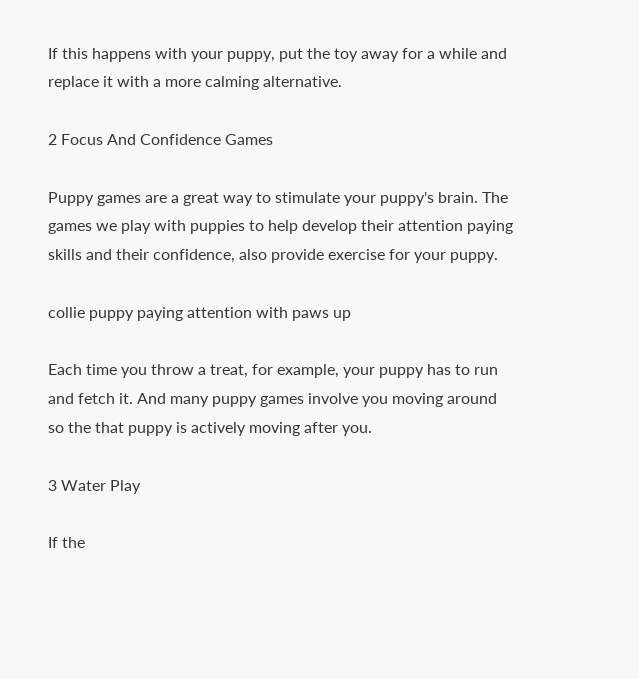If this happens with your puppy, put the toy away for a while and replace it with a more calming alternative.

2 Focus And Confidence Games

Puppy games are a great way to stimulate your puppy's brain. The games we play with puppies to help develop their attention paying skills and their confidence, also provide exercise for your puppy.

collie puppy paying attention with paws up

Each time you throw a treat, for example, your puppy has to run and fetch it. And many puppy games involve you moving around so the that puppy is actively moving after you.

3 Water Play

If the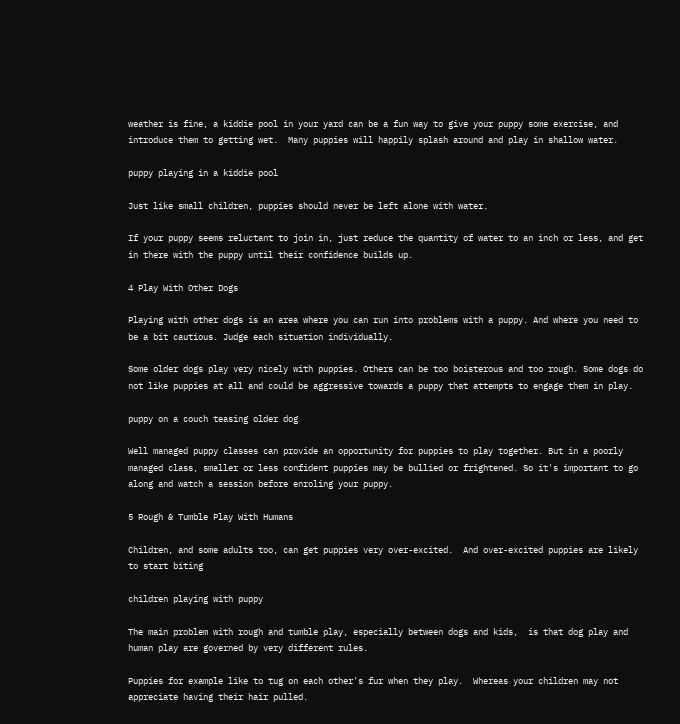weather is fine, a kiddie pool in your yard can be a fun way to give your puppy some exercise, and introduce them to getting wet.  Many puppies will happily splash around and play in shallow water.

puppy playing in a kiddie pool

Just like small children, puppies should never be left alone with water.

If your puppy seems reluctant to join in, just reduce the quantity of water to an inch or less, and get in there with the puppy until their confidence builds up.

4 Play With Other Dogs

Playing with other dogs is an area where you can run into problems with a puppy. And where you need to be a bit cautious. Judge each situation individually.

Some older dogs play very nicely with puppies. Others can be too boisterous and too rough. Some dogs do not like puppies at all and could be aggressive towards a puppy that attempts to engage them in play.

puppy on a couch teasing older dog

Well managed puppy classes can provide an opportunity for puppies to play together. But in a poorly managed class, smaller or less confident puppies may be bullied or frightened. So it's important to go along and watch a session before enroling your puppy.

5 Rough & Tumble Play With Humans

Children, and some adults too, can get puppies very over-excited.  And over-excited puppies are likely to start biting

children playing with puppy

The main problem with rough and tumble play, especially between dogs and kids,  is that dog play and human play are governed by very different rules.

Puppies for example like to tug on each other's fur when they play.  Whereas your children may not appreciate having their hair pulled.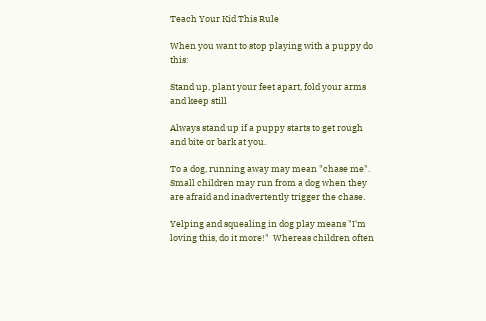Teach Your Kid This Rule

When you want to stop playing with a puppy do this:

Stand up, plant your feet apart, fold your arms and keep still

Always stand up if a puppy starts to get rough and bite or bark at you.

To a dog, running away may mean "chase me". Small children may run from a dog when they are afraid and inadvertently trigger the chase.

Yelping and squealing in dog play means "I'm loving this, do it more!"  Whereas children often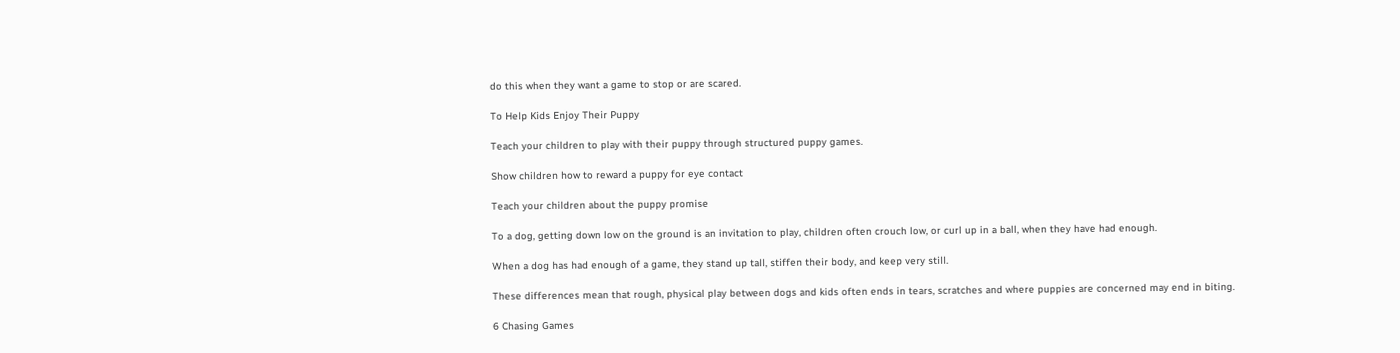do this when they want a game to stop or are scared.

To Help Kids Enjoy Their Puppy

Teach your children to play with their puppy through structured puppy games.

Show children how to reward a puppy for eye contact

Teach your children about the puppy promise

To a dog, getting down low on the ground is an invitation to play, children often crouch low, or curl up in a ball, when they have had enough.

When a dog has had enough of a game, they stand up tall, stiffen their body, and keep very still.

These differences mean that rough, physical play between dogs and kids often ends in tears, scratches and where puppies are concerned may end in biting.

6 Chasing Games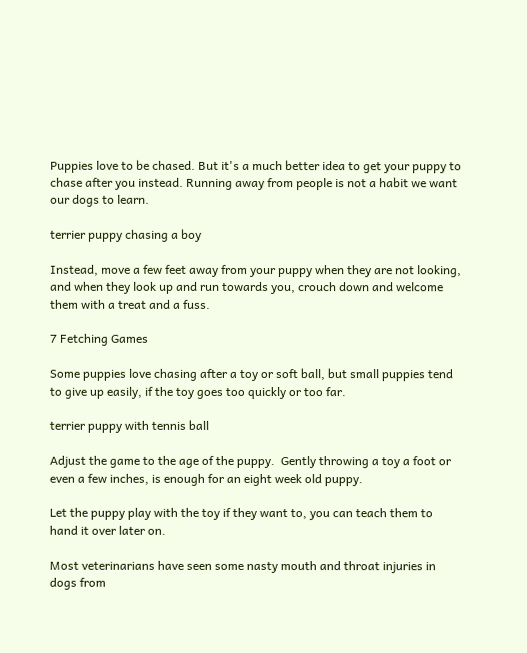Puppies love to be chased. But it's a much better idea to get your puppy to chase after you instead. Running away from people is not a habit we want our dogs to learn.

terrier puppy chasing a boy

Instead, move a few feet away from your puppy when they are not looking, and when they look up and run towards you, crouch down and welcome them with a treat and a fuss.

7 Fetching Games

Some puppies love chasing after a toy or soft ball, but small puppies tend to give up easily, if the toy goes too quickly or too far.

terrier puppy with tennis ball

Adjust the game to the age of the puppy.  Gently throwing a toy a foot or even a few inches, is enough for an eight week old puppy.

Let the puppy play with the toy if they want to, you can teach them to hand it over later on.

Most veterinarians have seen some nasty mouth and throat injuries in dogs from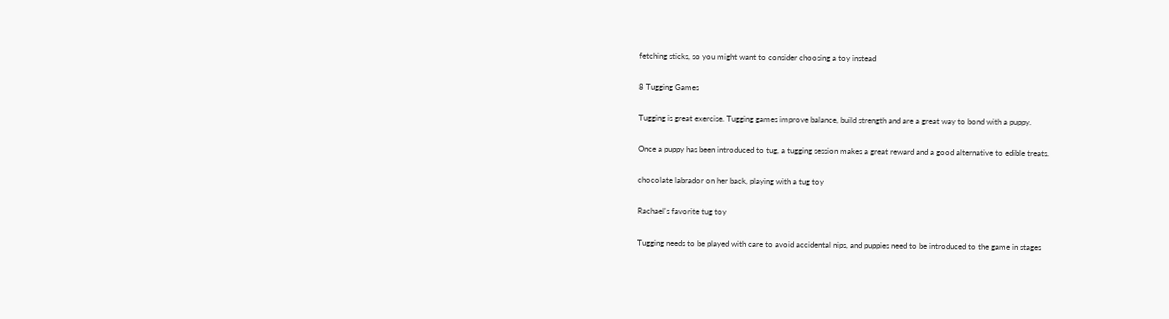fetching sticks, so you might want to consider choosing a toy instead

8 Tugging Games

Tugging is great exercise. Tugging games improve balance, build strength and are a great way to bond with a puppy.

Once a puppy has been introduced to tug, a tugging session makes a great reward and a good alternative to edible treats.

chocolate labrador on her back, playing with a tug toy

Rachael's favorite tug toy

Tugging needs to be played with care to avoid accidental nips, and puppies need to be introduced to the game in stages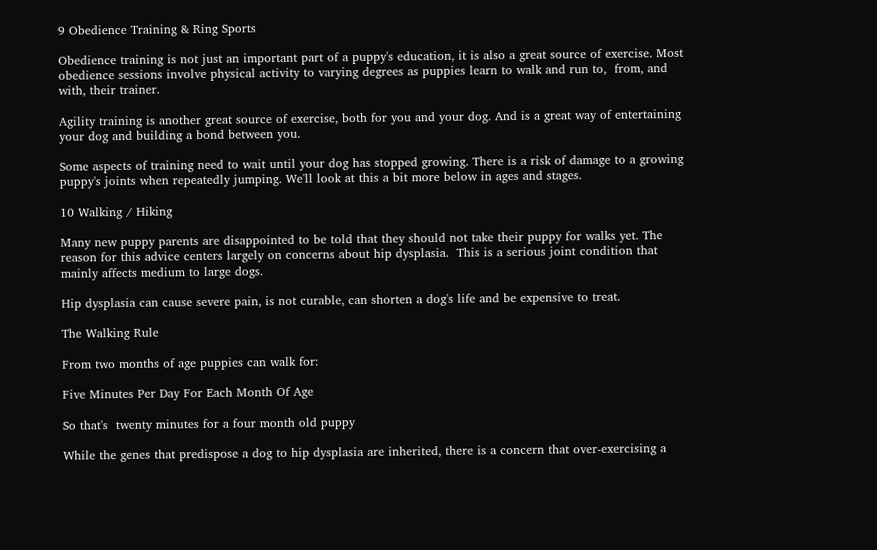9 Obedience Training & Ring Sports

Obedience training is not just an important part of a puppy's education, it is also a great source of exercise. Most obedience sessions involve physical activity to varying degrees as puppies learn to walk and run to,  from, and with, their trainer.

Agility training is another great source of exercise, both for you and your dog. And is a great way of entertaining your dog and building a bond between you.

Some aspects of training need to wait until your dog has stopped growing. There is a risk of damage to a growing puppy's joints when repeatedly jumping. We'll look at this a bit more below in ages and stages.

10 Walking / Hiking

Many new puppy parents are disappointed to be told that they should not take their puppy for walks yet. The reason for this advice centers largely on concerns about hip dysplasia.  This is a serious joint condition that mainly affects medium to large dogs.

Hip dysplasia can cause severe pain, is not curable, can shorten a dog's life and be expensive to treat.

The Walking Rule

From two months of age puppies can walk for:

Five Minutes Per Day For Each Month Of Age

So that's  twenty minutes for a four month old puppy

While the genes that predispose a dog to hip dysplasia are inherited, there is a concern that over-exercising a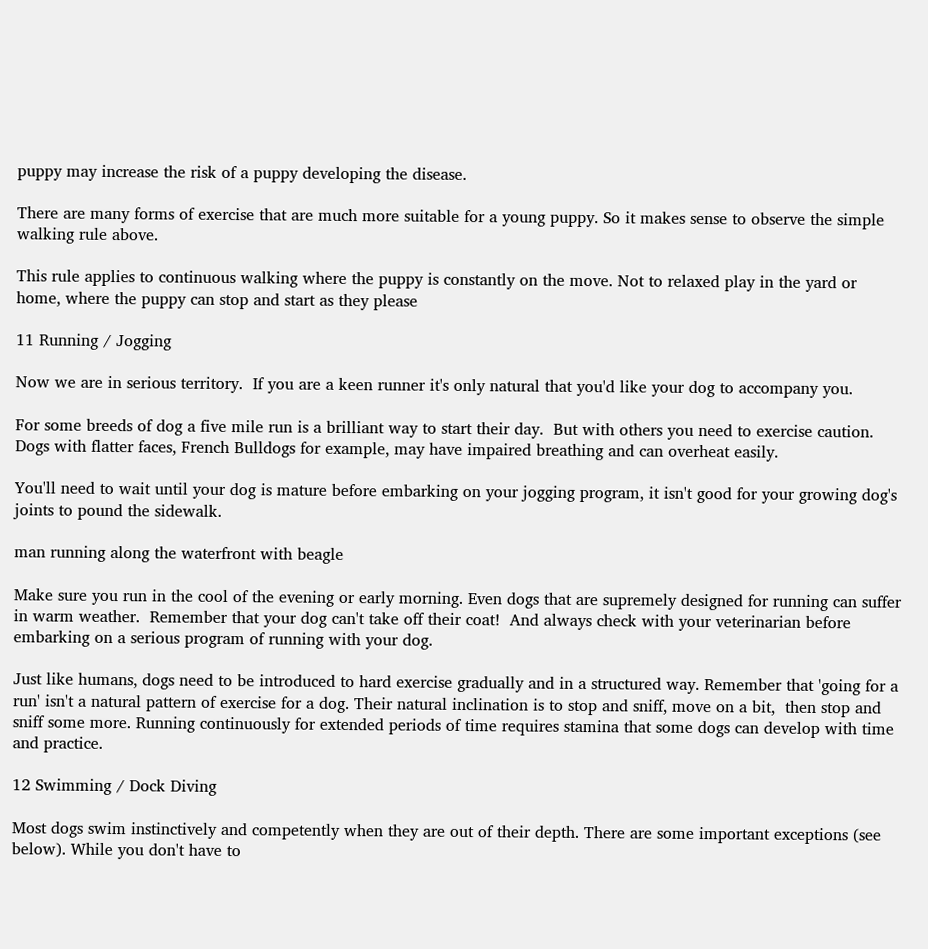puppy may increase the risk of a puppy developing the disease.

There are many forms of exercise that are much more suitable for a young puppy. So it makes sense to observe the simple walking rule above.

This rule applies to continuous walking where the puppy is constantly on the move. Not to relaxed play in the yard or home, where the puppy can stop and start as they please

11 Running / Jogging

Now we are in serious territory.  If you are a keen runner it's only natural that you'd like your dog to accompany you.

For some breeds of dog a five mile run is a brilliant way to start their day.  But with others you need to exercise caution.  Dogs with flatter faces, French Bulldogs for example, may have impaired breathing and can overheat easily.

You'll need to wait until your dog is mature before embarking on your jogging program, it isn't good for your growing dog's joints to pound the sidewalk.

man running along the waterfront with beagle

Make sure you run in the cool of the evening or early morning. Even dogs that are supremely designed for running can suffer in warm weather.  Remember that your dog can't take off their coat!  And always check with your veterinarian before embarking on a serious program of running with your dog.

Just like humans, dogs need to be introduced to hard exercise gradually and in a structured way. Remember that 'going for a run' isn't a natural pattern of exercise for a dog. Their natural inclination is to stop and sniff, move on a bit,  then stop and sniff some more. Running continuously for extended periods of time requires stamina that some dogs can develop with time and practice.

12 Swimming / Dock Diving

Most dogs swim instinctively and competently when they are out of their depth. There are some important exceptions (see below). While you don't have to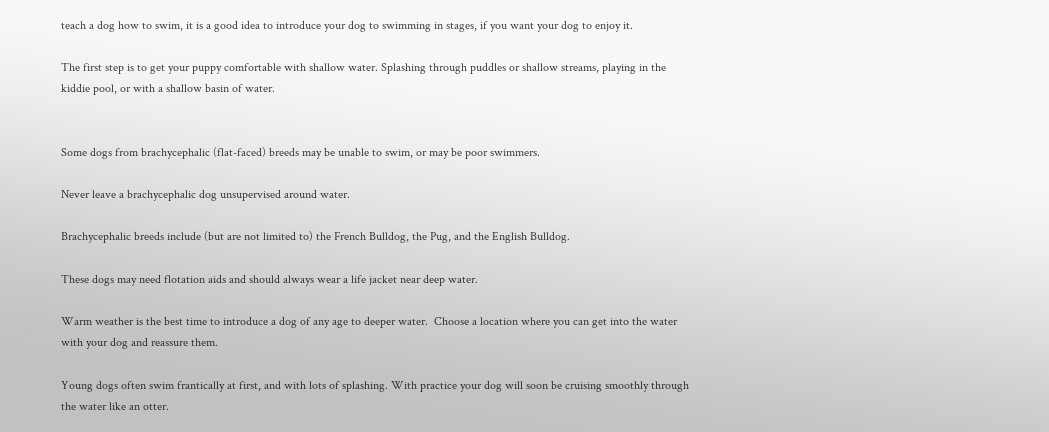teach a dog how to swim, it is a good idea to introduce your dog to swimming in stages, if you want your dog to enjoy it.

The first step is to get your puppy comfortable with shallow water. Splashing through puddles or shallow streams, playing in the kiddie pool, or with a shallow basin of water.


Some dogs from brachycephalic (flat-faced) breeds may be unable to swim, or may be poor swimmers.

Never leave a brachycephalic dog unsupervised around water.

Brachycephalic breeds include (but are not limited to) the French Bulldog, the Pug, and the English Bulldog.

These dogs may need flotation aids and should always wear a life jacket near deep water.

Warm weather is the best time to introduce a dog of any age to deeper water.  Choose a location where you can get into the water with your dog and reassure them.

Young dogs often swim frantically at first, and with lots of splashing. With practice your dog will soon be cruising smoothly through the water like an otter.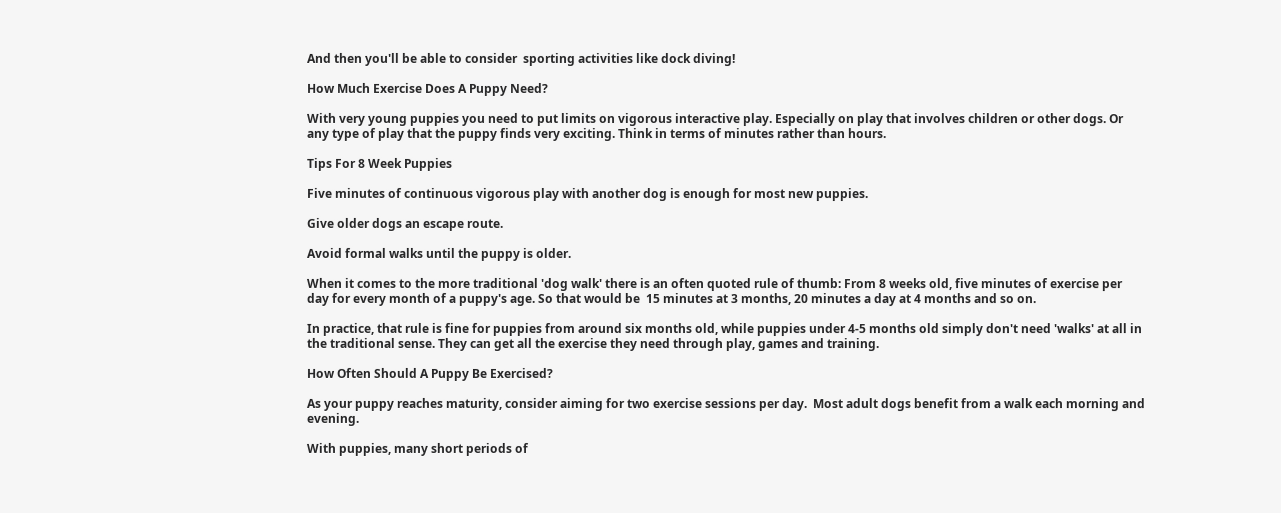And then you'll be able to consider  sporting activities like dock diving!

How Much Exercise Does A Puppy Need?

With very young puppies you need to put limits on vigorous interactive play. Especially on play that involves children or other dogs. Or any type of play that the puppy finds very exciting. Think in terms of minutes rather than hours.

Tips For 8 Week Puppies

Five minutes of continuous vigorous play with another dog is enough for most new puppies.

Give older dogs an escape route.

Avoid formal walks until the puppy is older.

When it comes to the more traditional 'dog walk' there is an often quoted rule of thumb: From 8 weeks old, five minutes of exercise per day for every month of a puppy's age. So that would be  15 minutes at 3 months, 20 minutes a day at 4 months and so on.

In practice, that rule is fine for puppies from around six months old, while puppies under 4-5 months old simply don't need 'walks' at all in the traditional sense. They can get all the exercise they need through play, games and training.

How Often Should A Puppy Be Exercised?

As your puppy reaches maturity, consider aiming for two exercise sessions per day.  Most adult dogs benefit from a walk each morning and evening.

With puppies, many short periods of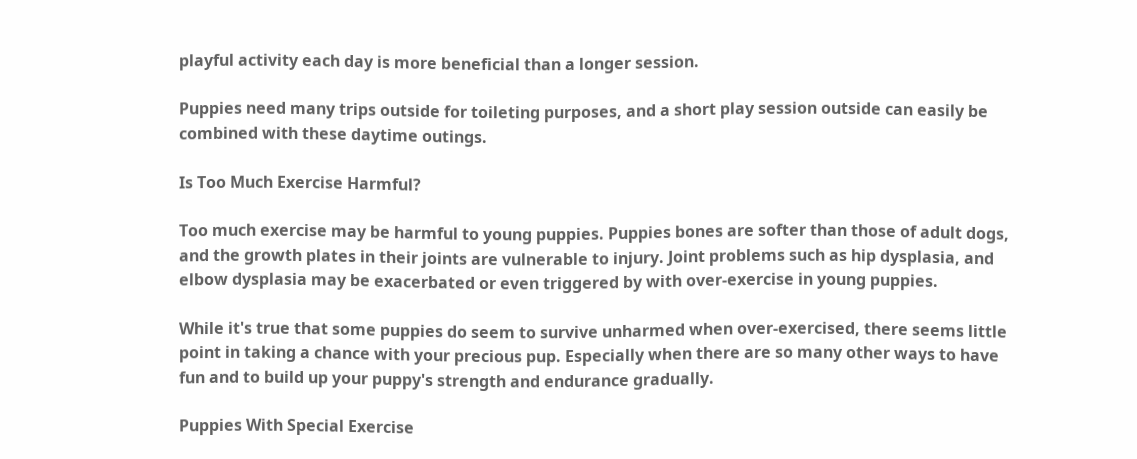playful activity each day is more beneficial than a longer session.

Puppies need many trips outside for toileting purposes, and a short play session outside can easily be combined with these daytime outings.

Is Too Much Exercise Harmful?

Too much exercise may be harmful to young puppies. Puppies bones are softer than those of adult dogs, and the growth plates in their joints are vulnerable to injury. Joint problems such as hip dysplasia, and elbow dysplasia may be exacerbated or even triggered by with over-exercise in young puppies.

While it's true that some puppies do seem to survive unharmed when over-exercised, there seems little point in taking a chance with your precious pup. Especially when there are so many other ways to have fun and to build up your puppy's strength and endurance gradually.

Puppies With Special Exercise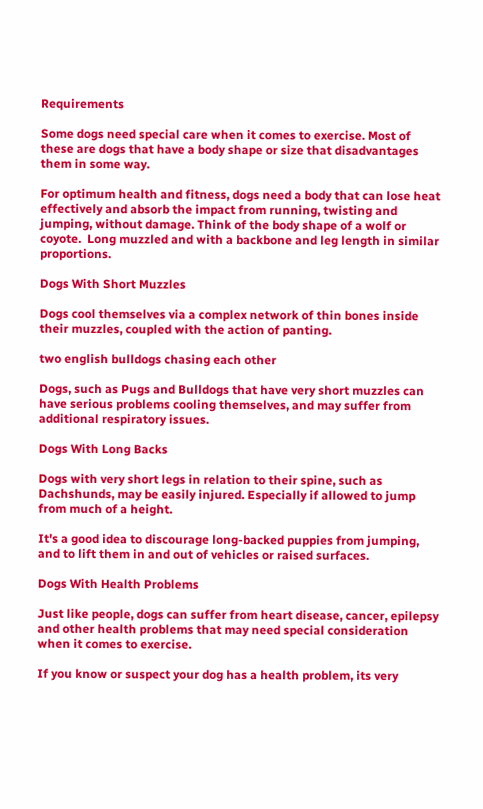Requirements

Some dogs need special care when it comes to exercise. Most of these are dogs that have a body shape or size that disadvantages them in some way.

For optimum health and fitness, dogs need a body that can lose heat effectively and absorb the impact from running, twisting and jumping, without damage. Think of the body shape of a wolf or coyote.  Long muzzled and with a backbone and leg length in similar proportions.

Dogs With Short Muzzles

Dogs cool themselves via a complex network of thin bones inside their muzzles, coupled with the action of panting.

two english bulldogs chasing each other

Dogs, such as Pugs and Bulldogs that have very short muzzles can have serious problems cooling themselves, and may suffer from additional respiratory issues.

Dogs With Long Backs

Dogs with very short legs in relation to their spine, such as Dachshunds, may be easily injured. Especially if allowed to jump from much of a height.

It's a good idea to discourage long-backed puppies from jumping, and to lift them in and out of vehicles or raised surfaces.

Dogs With Health Problems

Just like people, dogs can suffer from heart disease, cancer, epilepsy and other health problems that may need special consideration when it comes to exercise.

If you know or suspect your dog has a health problem, its very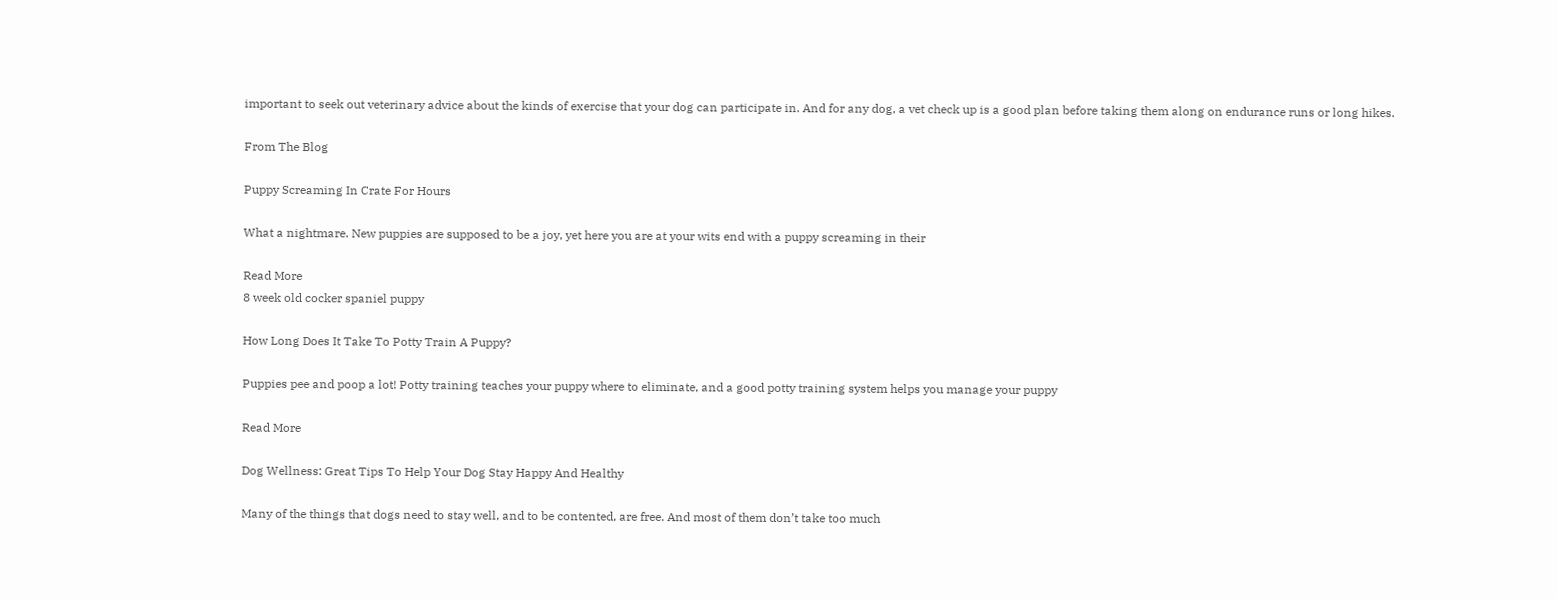important to seek out veterinary advice about the kinds of exercise that your dog can participate in. And for any dog, a vet check up is a good plan before taking them along on endurance runs or long hikes.

From The Blog

Puppy Screaming In Crate For Hours

What a nightmare. New puppies are supposed to be a joy, yet here you are at your wits end with a puppy screaming in their

Read More
8 week old cocker spaniel puppy

How Long Does It Take To Potty Train A Puppy?

Puppies pee and poop a lot! Potty training teaches your puppy where to eliminate, and a good potty training system helps you manage your puppy

Read More

Dog Wellness: Great Tips To Help Your Dog Stay Happy And Healthy

Many of the things that dogs need to stay well, and to be contented, are free. And most of them don’t take too much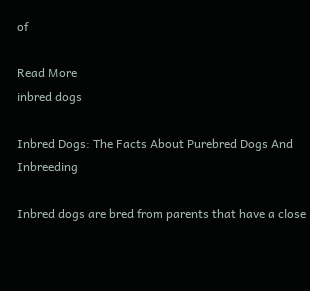of

Read More
inbred dogs

Inbred Dogs: The Facts About Purebred Dogs And Inbreeding

Inbred dogs are bred from parents that have a close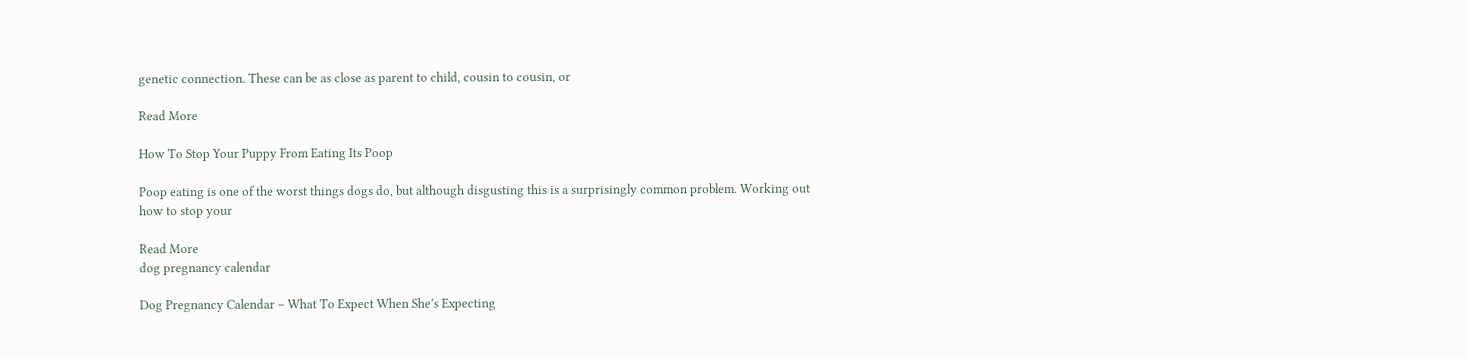genetic connection. These can be as close as parent to child, cousin to cousin, or

Read More

How To Stop Your Puppy From Eating Its Poop

Poop eating is one of the worst things dogs do, but although disgusting this is a surprisingly common problem. Working out how to stop your

Read More
dog pregnancy calendar

Dog Pregnancy Calendar – What To Expect When She’s Expecting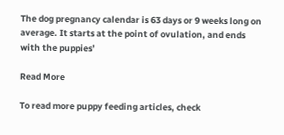The dog pregnancy calendar is 63 days or 9 weeks long on average. It starts at the point of ovulation, and ends with the puppies’

Read More

To read more puppy feeding articles, check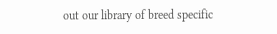out our library of breed specific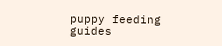puppy feeding guides